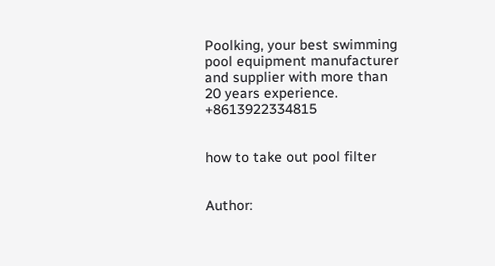Poolking, your best swimming pool equipment manufacturer and supplier with more than 20 years experience.                                                                              +8613922334815


how to take out pool filter


Author: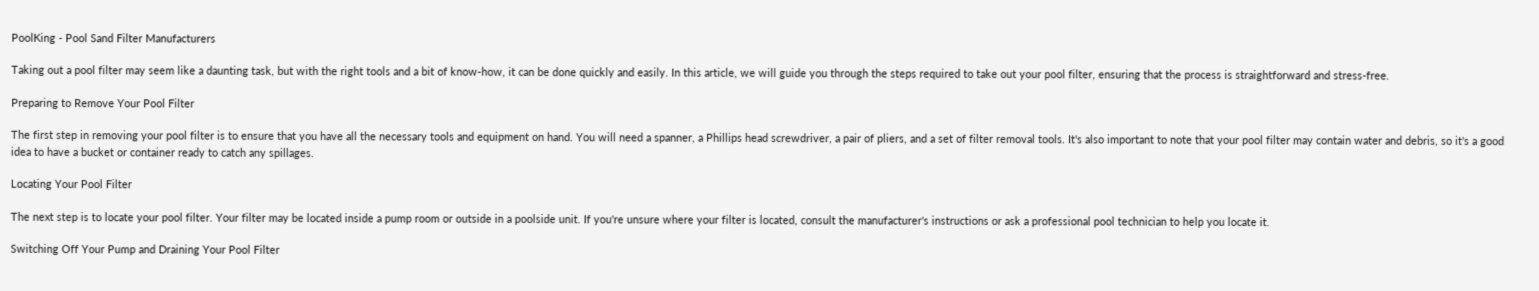PoolKing - Pool Sand Filter Manufacturers

Taking out a pool filter may seem like a daunting task, but with the right tools and a bit of know-how, it can be done quickly and easily. In this article, we will guide you through the steps required to take out your pool filter, ensuring that the process is straightforward and stress-free.

Preparing to Remove Your Pool Filter

The first step in removing your pool filter is to ensure that you have all the necessary tools and equipment on hand. You will need a spanner, a Phillips head screwdriver, a pair of pliers, and a set of filter removal tools. It's also important to note that your pool filter may contain water and debris, so it's a good idea to have a bucket or container ready to catch any spillages.

Locating Your Pool Filter

The next step is to locate your pool filter. Your filter may be located inside a pump room or outside in a poolside unit. If you're unsure where your filter is located, consult the manufacturer's instructions or ask a professional pool technician to help you locate it.

Switching Off Your Pump and Draining Your Pool Filter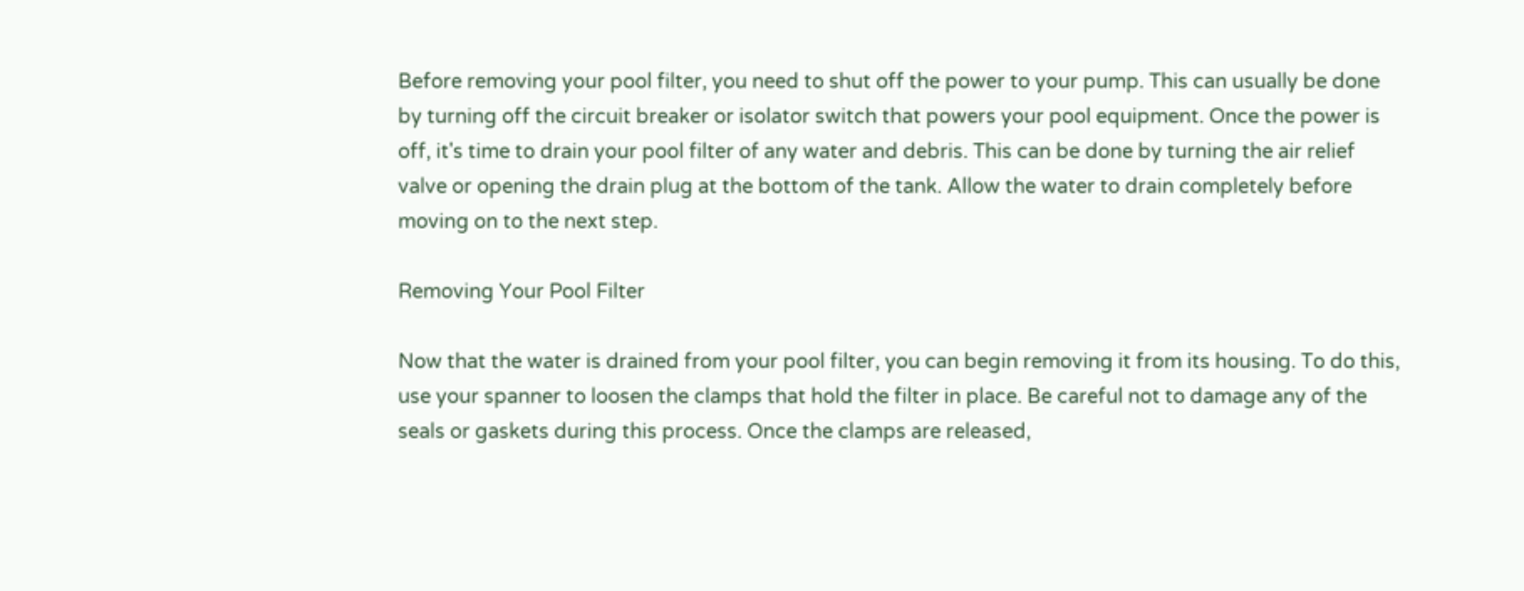Before removing your pool filter, you need to shut off the power to your pump. This can usually be done by turning off the circuit breaker or isolator switch that powers your pool equipment. Once the power is off, it's time to drain your pool filter of any water and debris. This can be done by turning the air relief valve or opening the drain plug at the bottom of the tank. Allow the water to drain completely before moving on to the next step.

Removing Your Pool Filter

Now that the water is drained from your pool filter, you can begin removing it from its housing. To do this, use your spanner to loosen the clamps that hold the filter in place. Be careful not to damage any of the seals or gaskets during this process. Once the clamps are released,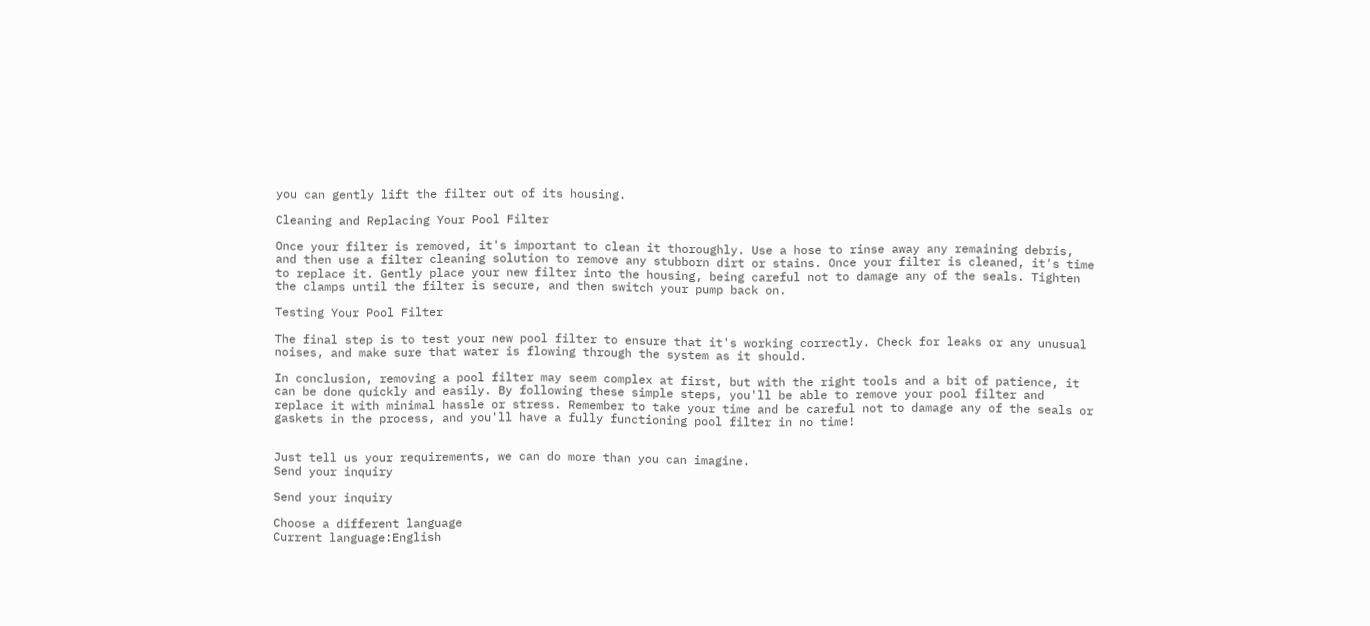you can gently lift the filter out of its housing.

Cleaning and Replacing Your Pool Filter

Once your filter is removed, it's important to clean it thoroughly. Use a hose to rinse away any remaining debris, and then use a filter cleaning solution to remove any stubborn dirt or stains. Once your filter is cleaned, it's time to replace it. Gently place your new filter into the housing, being careful not to damage any of the seals. Tighten the clamps until the filter is secure, and then switch your pump back on.

Testing Your Pool Filter

The final step is to test your new pool filter to ensure that it's working correctly. Check for leaks or any unusual noises, and make sure that water is flowing through the system as it should.

In conclusion, removing a pool filter may seem complex at first, but with the right tools and a bit of patience, it can be done quickly and easily. By following these simple steps, you'll be able to remove your pool filter and replace it with minimal hassle or stress. Remember to take your time and be careful not to damage any of the seals or gaskets in the process, and you'll have a fully functioning pool filter in no time!


Just tell us your requirements, we can do more than you can imagine.
Send your inquiry

Send your inquiry

Choose a different language
Current language:English